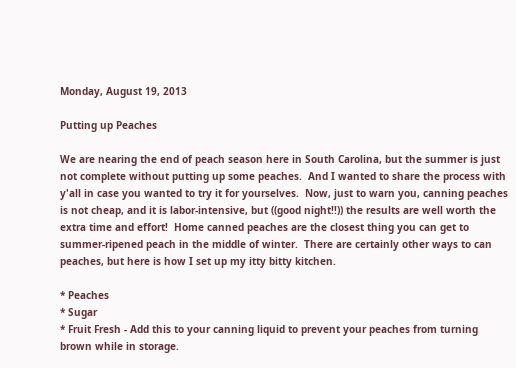Monday, August 19, 2013

Putting up Peaches

We are nearing the end of peach season here in South Carolina, but the summer is just not complete without putting up some peaches.  And I wanted to share the process with y'all in case you wanted to try it for yourselves.  Now, just to warn you, canning peaches is not cheap, and it is labor-intensive, but ((good night!!)) the results are well worth the extra time and effort!  Home canned peaches are the closest thing you can get to summer-ripened peach in the middle of winter.  There are certainly other ways to can peaches, but here is how I set up my itty bitty kitchen.

* Peaches
* Sugar
* Fruit Fresh - Add this to your canning liquid to prevent your peaches from turning brown while in storage.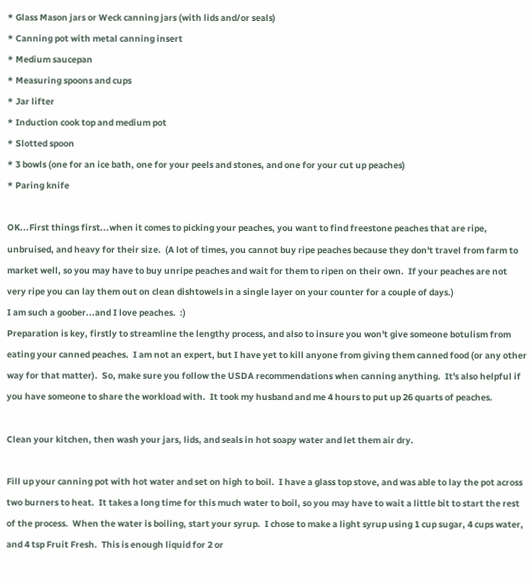* Glass Mason jars or Weck canning jars (with lids and/or seals)
* Canning pot with metal canning insert
* Medium saucepan
* Measuring spoons and cups
* Jar lifter
* Induction cook top and medium pot
* Slotted spoon
* 3 bowls (one for an ice bath, one for your peels and stones, and one for your cut up peaches)
* Paring knife

OK...First things first...when it comes to picking your peaches, you want to find freestone peaches that are ripe, unbruised, and heavy for their size.  (A lot of times, you cannot buy ripe peaches because they don't travel from farm to market well, so you may have to buy unripe peaches and wait for them to ripen on their own.  If your peaches are not very ripe you can lay them out on clean dishtowels in a single layer on your counter for a couple of days.)
I am such a goober...and I love peaches.  :)
Preparation is key, firstly to streamline the lengthy process, and also to insure you won't give someone botulism from eating your canned peaches.  I am not an expert, but I have yet to kill anyone from giving them canned food (or any other way for that matter).  So, make sure you follow the USDA recommendations when canning anything.  It's also helpful if you have someone to share the workload with.  It took my husband and me 4 hours to put up 26 quarts of peaches.

Clean your kitchen, then wash your jars, lids, and seals in hot soapy water and let them air dry.

Fill up your canning pot with hot water and set on high to boil.  I have a glass top stove, and was able to lay the pot across two burners to heat.  It takes a long time for this much water to boil, so you may have to wait a little bit to start the rest of the process.  When the water is boiling, start your syrup.  I chose to make a light syrup using 1 cup sugar, 4 cups water, and 4 tsp Fruit Fresh.  This is enough liquid for 2 or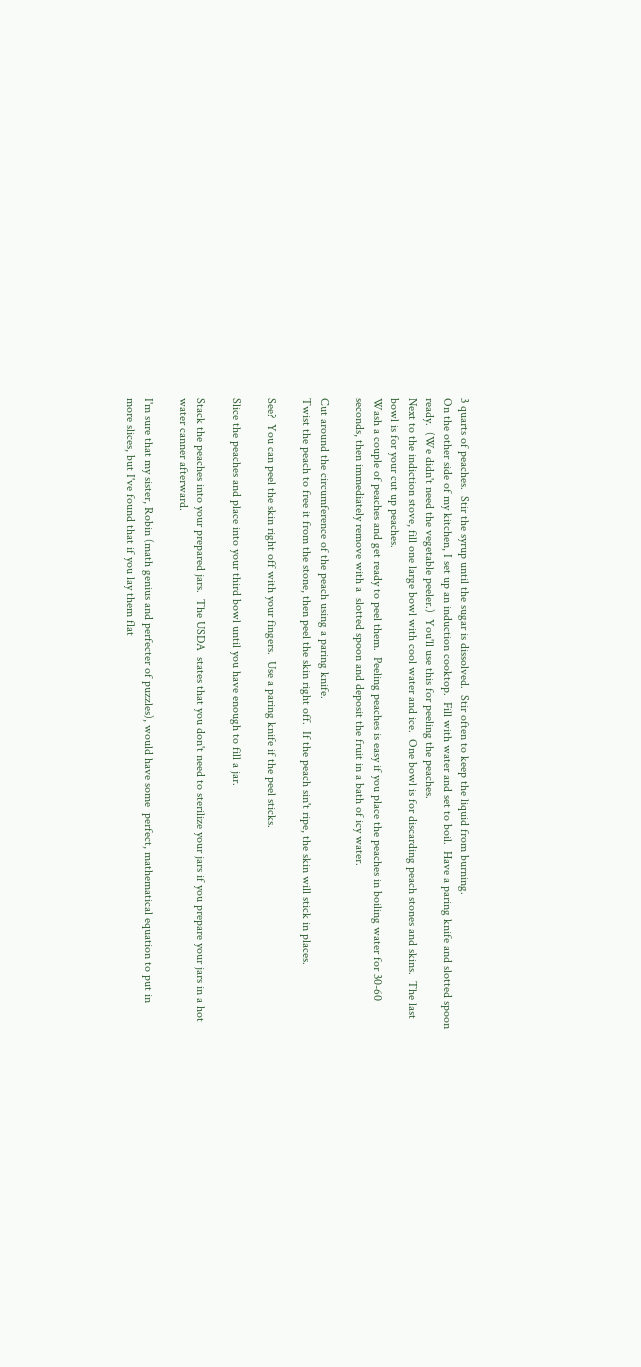3 quarts of peaches.  Stir the syrup until the sugar is dissolved.  Stir often to keep the liquid from burning.
On the other side of my kitchen, I set up an induction cooktop.  Fill with water and set to boil.  Have a paring knife and slotted spoon ready.  (We didn't need the vegetable peeler.)  You'll use this for peeling the peaches.
Next to the indiction stove, fill one large bowl with cool water and ice.  One bowl is for discarding peach stones and skins.  The last bowl is for your cut up peaches.
Wash a couple of peaches and get ready to peel them.  Peeling peaches is easy if you place the peaches in boiling water for 30-60 seconds, then immediately remove with a  slotted spoon and deposit the fruit in a bath of icy water.

Cut around the circumference of the peach using a paring knife.
Twist the peach to free it from the stone, then peel the skin right off.  If the peach sin't ripe, the skin will stick in places.

See?  You can peel the skin right off with your fingers.  Use a paring knife if the peel sticks.

Slice the peaches and place into your third bowl until you have enough to fill a jar.

Stack the peaches into your prepared jars.  The USDA  states that you don't need to sterilize your jars if you prepare your jars in a hot water canner afterward.

I'm sure that my sister, Robin (math genius and perfecter of puzzles), would have some  perfect, mathematical equation to put in more slices, but I've found that if you lay them flat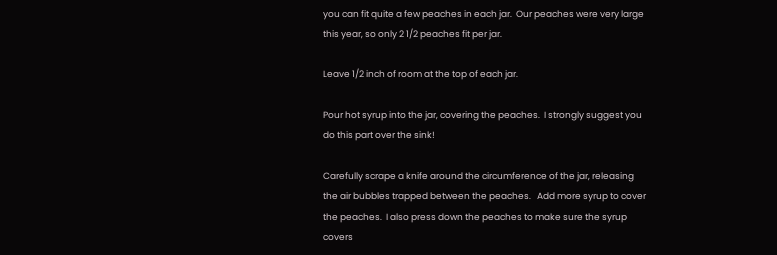you can fit quite a few peaches in each jar.  Our peaches were very large this year, so only 2 1/2 peaches fit per jar.

Leave 1/2 inch of room at the top of each jar.

Pour hot syrup into the jar, covering the peaches.  I strongly suggest you do this part over the sink!

Carefully scrape a knife around the circumference of the jar, releasing the air bubbles trapped between the peaches.   Add more syrup to cover the peaches.  I also press down the peaches to make sure the syrup covers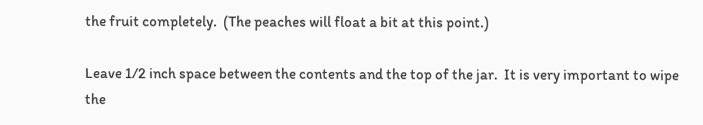the fruit completely.  (The peaches will float a bit at this point.)

Leave 1/2 inch space between the contents and the top of the jar.  It is very important to wipe the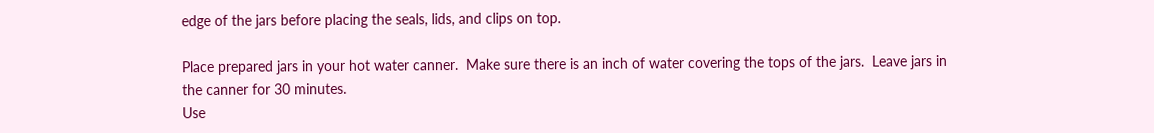edge of the jars before placing the seals, lids, and clips on top.

Place prepared jars in your hot water canner.  Make sure there is an inch of water covering the tops of the jars.  Leave jars in the canner for 30 minutes.
Use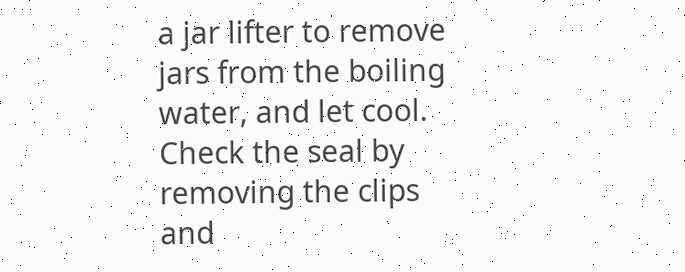a jar lifter to remove jars from the boiling water, and let cool.  Check the seal by removing the clips and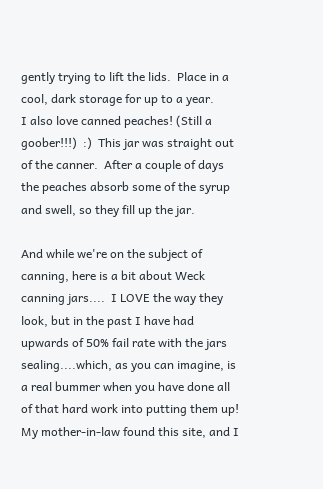gently trying to lift the lids.  Place in a cool, dark storage for up to a year.
I also love canned peaches! (Still a goober!!!)  :)  This jar was straight out of the canner.  After a couple of days the peaches absorb some of the syrup and swell, so they fill up the jar.

And while we're on the subject of canning, here is a bit about Weck canning jars....  I LOVE the way they look, but in the past I have had upwards of 50% fail rate with the jars sealing....which, as you can imagine, is a real bummer when you have done all of that hard work into putting them up!  My mother-in-law found this site, and I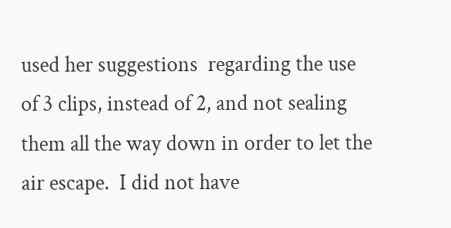used her suggestions  regarding the use of 3 clips, instead of 2, and not sealing them all the way down in order to let the air escape.  I did not have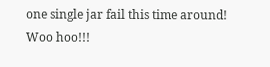one single jar fail this time around!  Woo hoo!!!